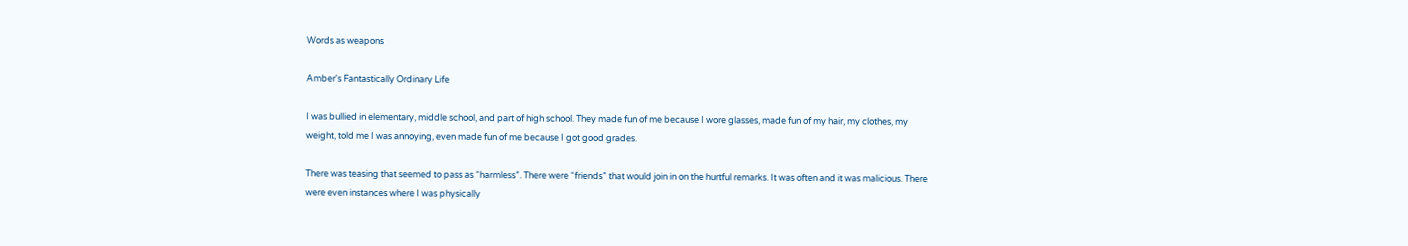Words as weapons

Amber's Fantastically Ordinary Life

I was bullied in elementary, middle school, and part of high school. They made fun of me because I wore glasses, made fun of my hair, my clothes, my weight, told me I was annoying, even made fun of me because I got good grades.

There was teasing that seemed to pass as “harmless”. There were “friends” that would join in on the hurtful remarks. It was often and it was malicious. There were even instances where I was physically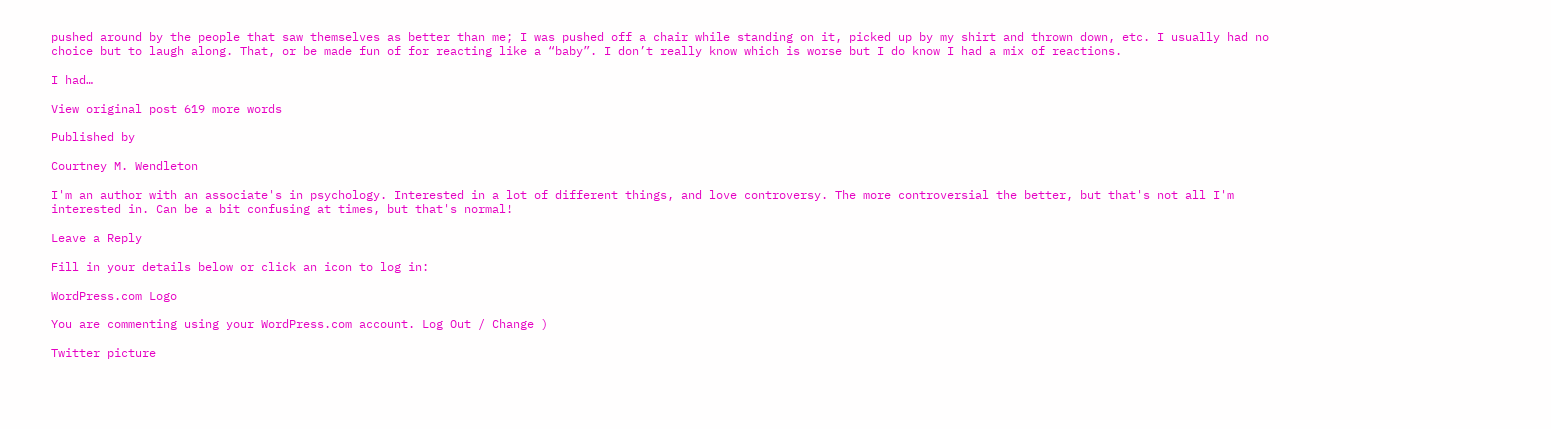pushed around by the people that saw themselves as better than me; I was pushed off a chair while standing on it, picked up by my shirt and thrown down, etc. I usually had no choice but to laugh along. That, or be made fun of for reacting like a “baby”. I don’t really know which is worse but I do know I had a mix of reactions.

I had…

View original post 619 more words

Published by

Courtney M. Wendleton

I'm an author with an associate's in psychology. Interested in a lot of different things, and love controversy. The more controversial the better, but that's not all I'm interested in. Can be a bit confusing at times, but that's normal!

Leave a Reply

Fill in your details below or click an icon to log in:

WordPress.com Logo

You are commenting using your WordPress.com account. Log Out / Change )

Twitter picture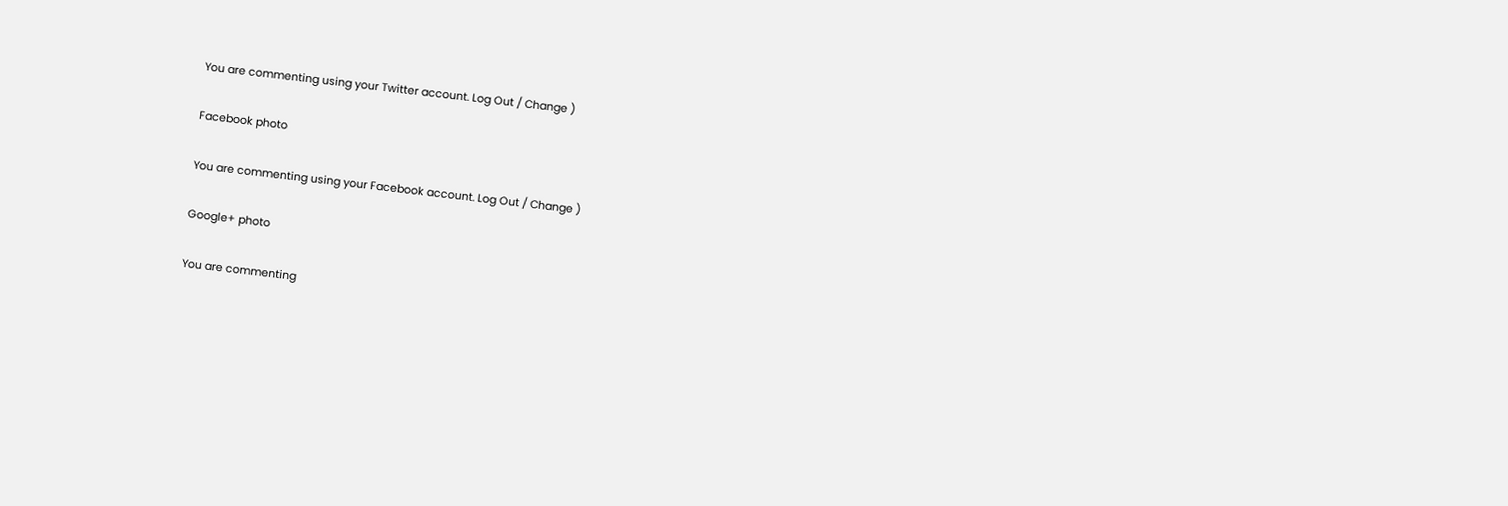You are commenting using your Twitter account. Log Out / Change )

Facebook photo

You are commenting using your Facebook account. Log Out / Change )

Google+ photo

You are commenting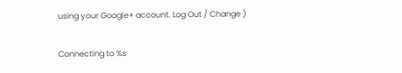using your Google+ account. Log Out / Change )

Connecting to %s